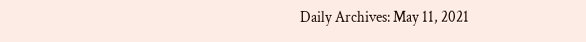Daily Archives: May 11, 2021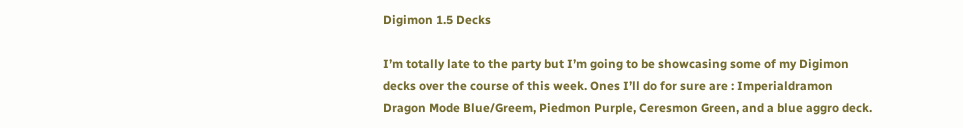Digimon 1.5 Decks

I’m totally late to the party but I’m going to be showcasing some of my Digimon decks over the course of this week. Ones I’ll do for sure are : Imperialdramon Dragon Mode Blue/Greem, Piedmon Purple, Ceresmon Green, and a blue aggro deck.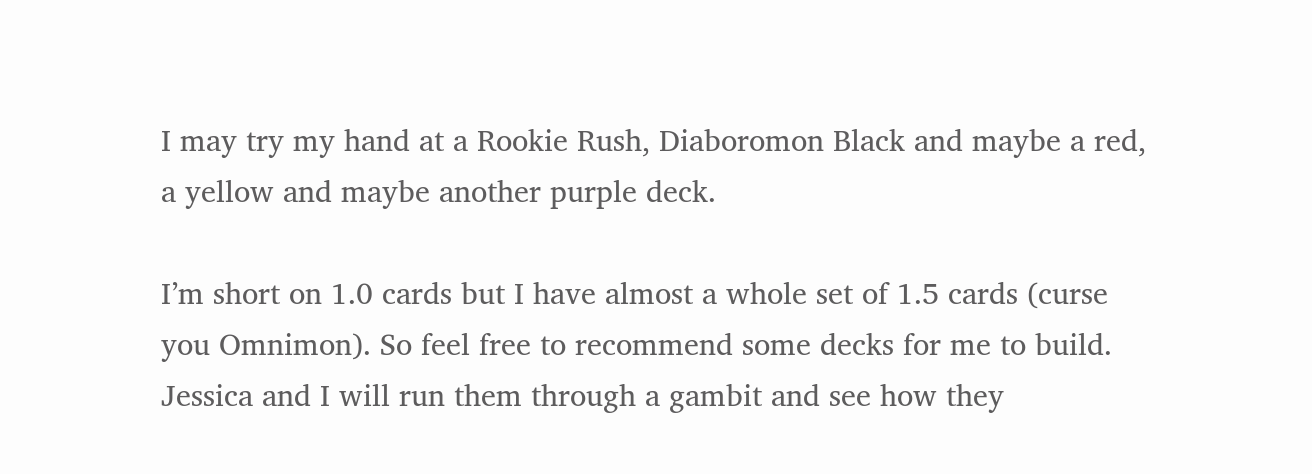I may try my hand at a Rookie Rush, Diaboromon Black and maybe a red, a yellow and maybe another purple deck.

I’m short on 1.0 cards but I have almost a whole set of 1.5 cards (curse you Omnimon). So feel free to recommend some decks for me to build. Jessica and I will run them through a gambit and see how they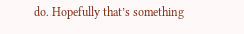do. Hopefully that’s something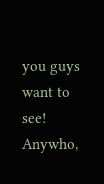you guys want to see! Anywho,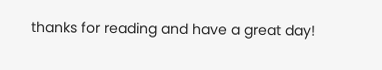thanks for reading and have a great day!